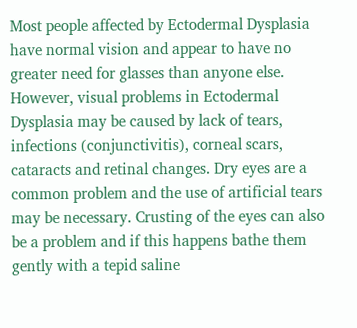Most people affected by Ectodermal Dysplasia have normal vision and appear to have no greater need for glasses than anyone else. However, visual problems in Ectodermal Dysplasia may be caused by lack of tears, infections (conjunctivitis), corneal scars, cataracts and retinal changes. Dry eyes are a common problem and the use of artificial tears may be necessary. Crusting of the eyes can also be a problem and if this happens bathe them gently with a tepid saline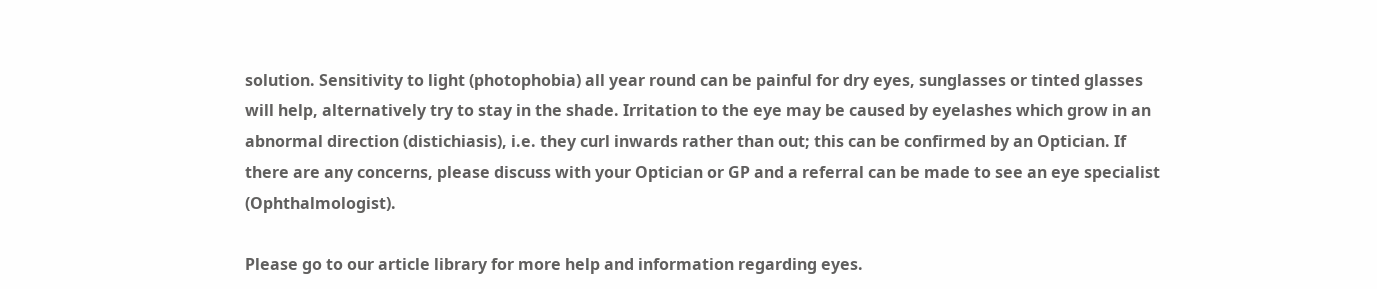solution. Sensitivity to light (photophobia) all year round can be painful for dry eyes, sunglasses or tinted glasses will help, alternatively try to stay in the shade. Irritation to the eye may be caused by eyelashes which grow in an abnormal direction (distichiasis), i.e. they curl inwards rather than out; this can be confirmed by an Optician. If there are any concerns, please discuss with your Optician or GP and a referral can be made to see an eye specialist (Ophthalmologist).

Please go to our article library for more help and information regarding eyes.